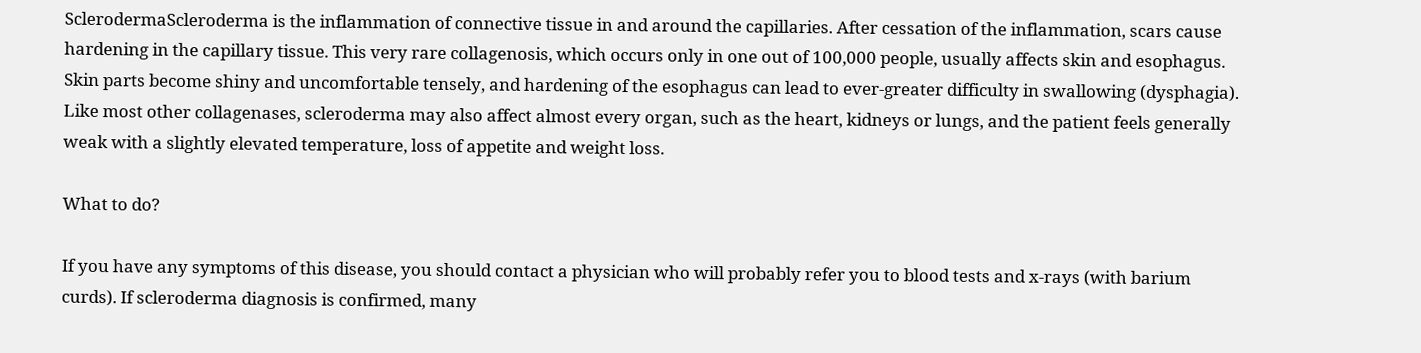SclerodermaScleroderma is the inflammation of connective tissue in and around the capillaries. After cessation of the inflammation, scars cause hardening in the capillary tissue. This very rare collagenosis, which occurs only in one out of 100,000 people, usually affects skin and esophagus. Skin parts become shiny and uncomfortable tensely, and hardening of the esophagus can lead to ever-greater difficulty in swallowing (dysphagia). Like most other collagenases, scleroderma may also affect almost every organ, such as the heart, kidneys or lungs, and the patient feels generally weak with a slightly elevated temperature, loss of appetite and weight loss.

What to do?

If you have any symptoms of this disease, you should contact a physician who will probably refer you to blood tests and x-rays (with barium curds). If scleroderma diagnosis is confirmed, many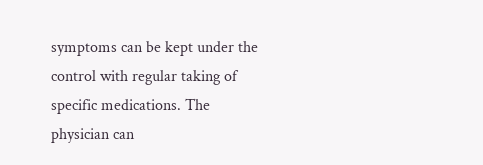symptoms can be kept under the control with regular taking of specific medications. The physician can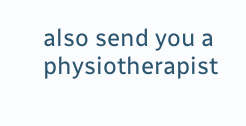also send you a physiotherapist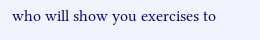who will show you exercises to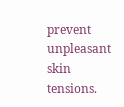prevent unpleasant skin tensions.